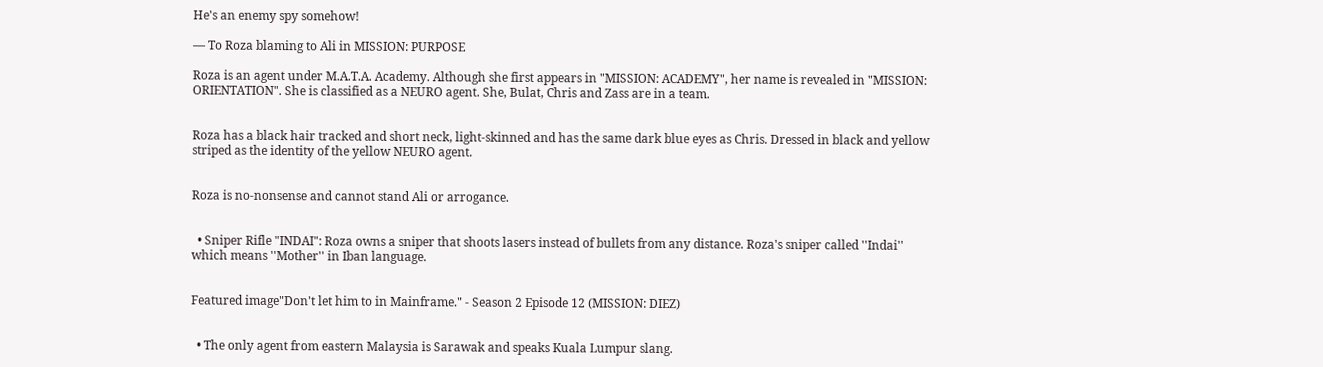He's an enemy spy somehow!

— To Roza blaming to Ali in MISSION: PURPOSE

Roza is an agent under M.A.T.A. Academy. Although she first appears in "MISSION: ACADEMY", her name is revealed in "MISSION: ORIENTATION". She is classified as a NEURO agent. She, Bulat, Chris and Zass are in a team.


Roza has a black hair tracked and short neck, light-skinned and has the same dark blue eyes as Chris. Dressed in black and yellow striped as the identity of the yellow NEURO agent.


Roza is no-nonsense and cannot stand Ali or arrogance.


  • Sniper Rifle "INDAI": Roza owns a sniper that shoots lasers instead of bullets from any distance. Roza's sniper called ''Indai'' which means ''Mother'' in Iban language.


Featured image"Don't let him to in Mainframe." - Season 2 Episode 12 (MISSION: DIEZ)


  • The only agent from eastern Malaysia is Sarawak and speaks Kuala Lumpur slang.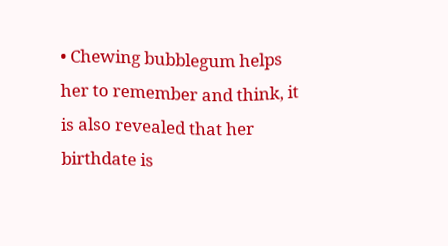• Chewing bubblegum helps her to remember and think, it is also revealed that her birthdate is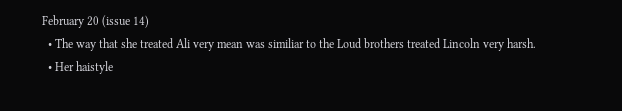February 20 (issue 14)
  • The way that she treated Ali very mean was similiar to the Loud brothers treated Lincoln very harsh.
  • Her haistyle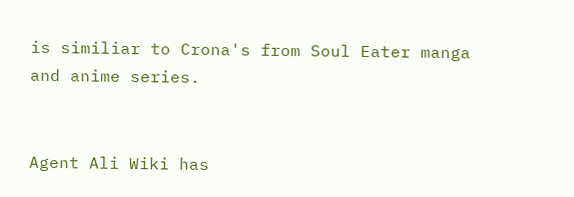is similiar to Crona's from Soul Eater manga and anime series.


Agent Ali Wiki has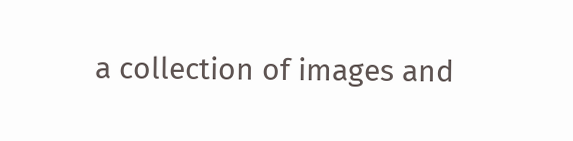a collection of images and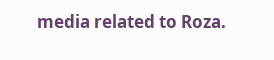media related to Roza.